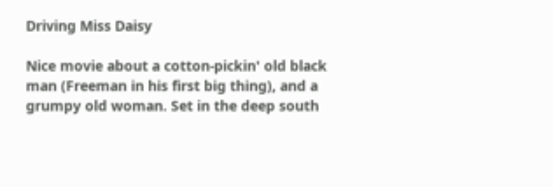Driving Miss Daisy

Nice movie about a cotton-pickin' old black man (Freeman in his first big thing), and a grumpy old woman. Set in the deep south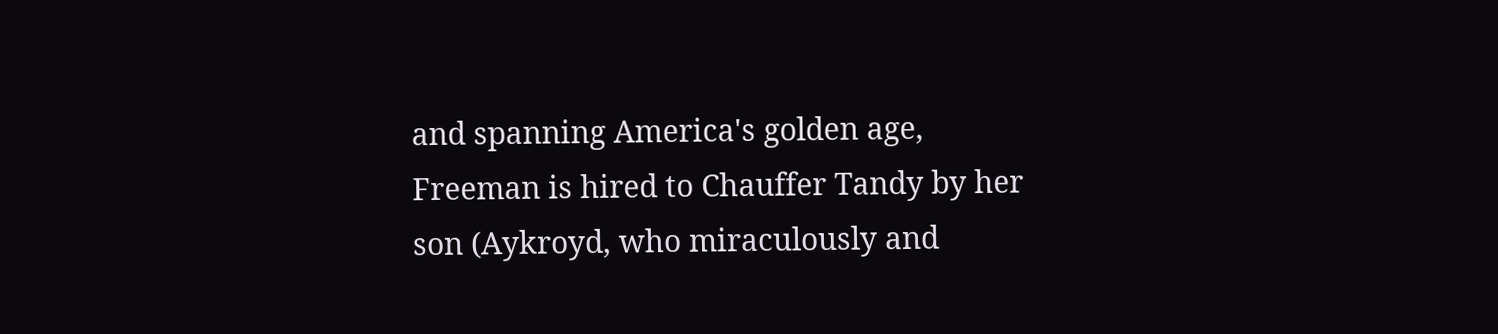and spanning America's golden age, Freeman is hired to Chauffer Tandy by her son (Aykroyd, who miraculously and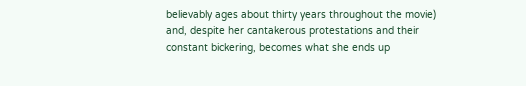believably ages about thirty years throughout the movie) and, despite her cantakerous protestations and their constant bickering, becomes what she ends up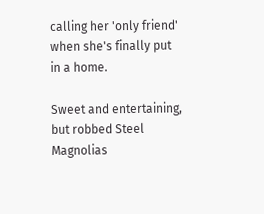calling her 'only friend' when she's finally put in a home.

Sweet and entertaining, but robbed Steel Magnolias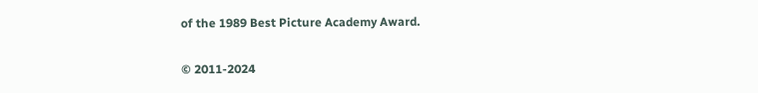of the 1989 Best Picture Academy Award.

© 2011-2024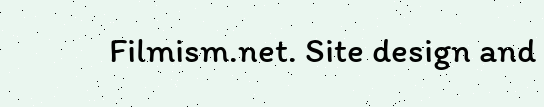Filmism.net. Site design and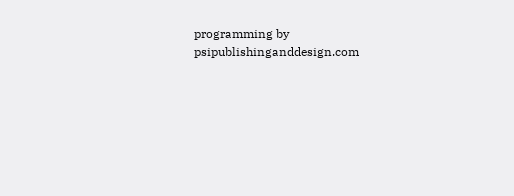programming by psipublishinganddesign.com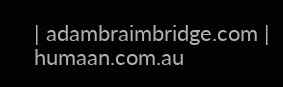| adambraimbridge.com | humaan.com.au